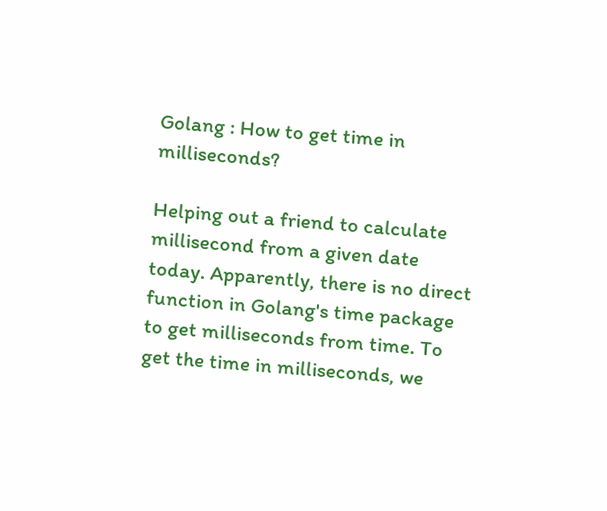Golang : How to get time in milliseconds?

Helping out a friend to calculate millisecond from a given date today. Apparently, there is no direct function in Golang's time package to get milliseconds from time. To get the time in milliseconds, we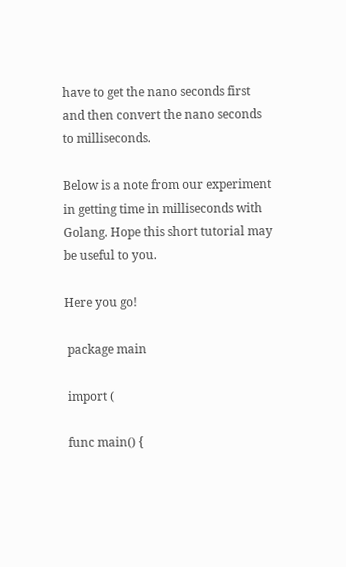have to get the nano seconds first and then convert the nano seconds to milliseconds.

Below is a note from our experiment in getting time in milliseconds with Golang. Hope this short tutorial may be useful to you.

Here you go!

 package main

 import (

 func main() {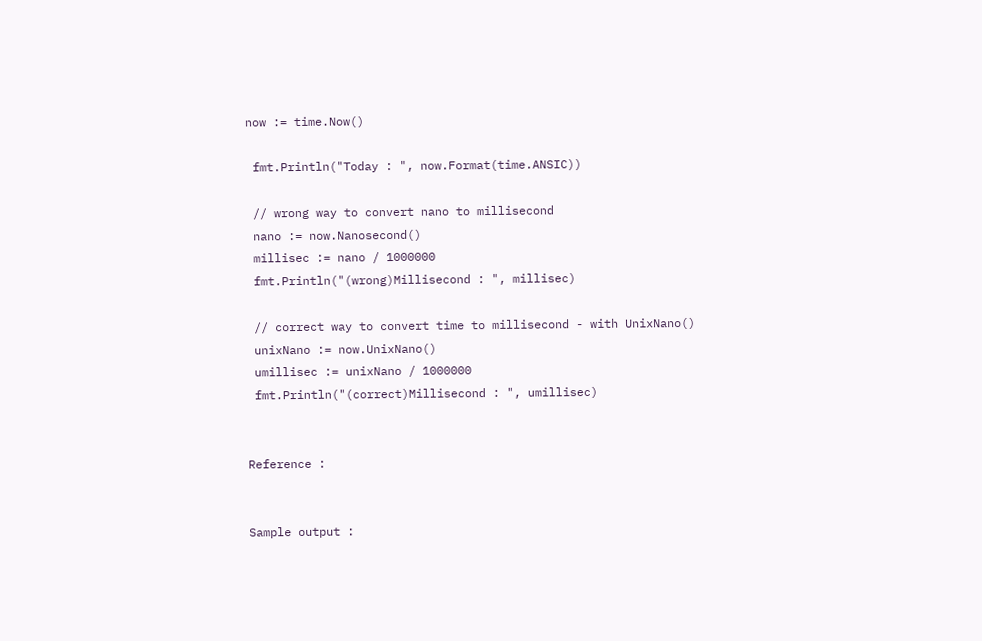now := time.Now()

 fmt.Println("Today : ", now.Format(time.ANSIC))

 // wrong way to convert nano to millisecond
 nano := now.Nanosecond()
 millisec := nano / 1000000
 fmt.Println("(wrong)Millisecond : ", millisec)

 // correct way to convert time to millisecond - with UnixNano()
 unixNano := now.UnixNano()
 umillisec := unixNano / 1000000
 fmt.Println("(correct)Millisecond : ", umillisec)


Reference :


Sample output :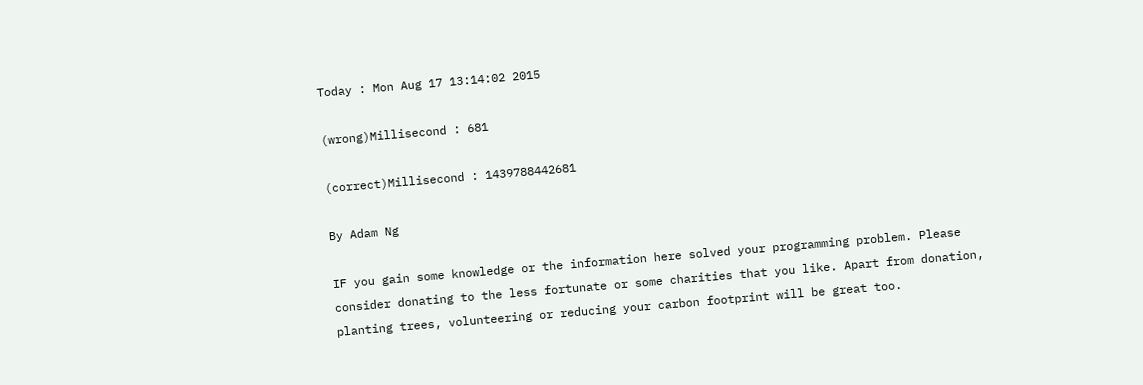Today : Mon Aug 17 13:14:02 2015

(wrong)Millisecond : 681

(correct)Millisecond : 1439788442681

By Adam Ng

IF you gain some knowledge or the information here solved your programming problem. Please consider donating to the less fortunate or some charities that you like. Apart from donation, planting trees, volunteering or reducing your carbon footprint will be great too.